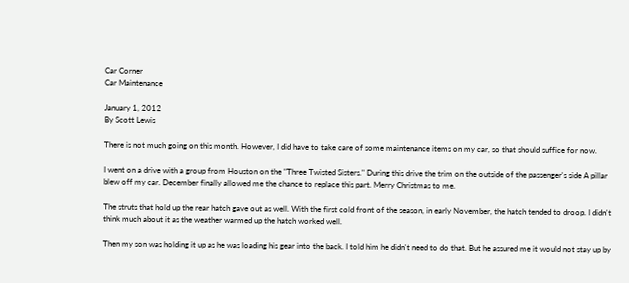Car Corner
Car Maintenance

January 1, 2012
By Scott Lewis

There is not much going on this month. However, I did have to take care of some maintenance items on my car, so that should suffice for now.

I went on a drive with a group from Houston on the "Three Twisted Sisters." During this drive the trim on the outside of the passenger's side A pillar blew off my car. December finally allowed me the chance to replace this part. Merry Christmas to me.

The struts that hold up the rear hatch gave out as well. With the first cold front of the season, in early November, the hatch tended to droop. I didn't think much about it as the weather warmed up the hatch worked well.

Then my son was holding it up as he was loading his gear into the back. I told him he didn't need to do that. But he assured me it would not stay up by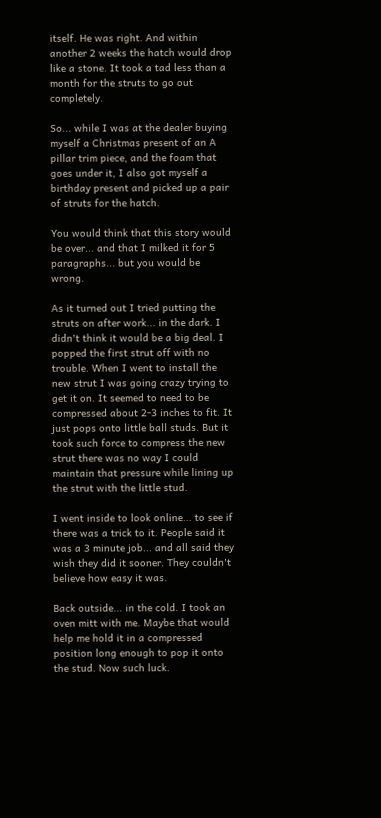itself. He was right. And within another 2 weeks the hatch would drop like a stone. It took a tad less than a month for the struts to go out completely.

So... while I was at the dealer buying myself a Christmas present of an A pillar trim piece, and the foam that goes under it, I also got myself a birthday present and picked up a pair of struts for the hatch.

You would think that this story would be over... and that I milked it for 5 paragraphs... but you would be wrong.

As it turned out I tried putting the struts on after work... in the dark. I didn't think it would be a big deal. I popped the first strut off with no trouble. When I went to install the new strut I was going crazy trying to get it on. It seemed to need to be compressed about 2-3 inches to fit. It just pops onto little ball studs. But it took such force to compress the new strut there was no way I could maintain that pressure while lining up the strut with the little stud.

I went inside to look online... to see if there was a trick to it. People said it was a 3 minute job... and all said they wish they did it sooner. They couldn't believe how easy it was.

Back outside... in the cold. I took an oven mitt with me. Maybe that would help me hold it in a compressed position long enough to pop it onto the stud. Now such luck.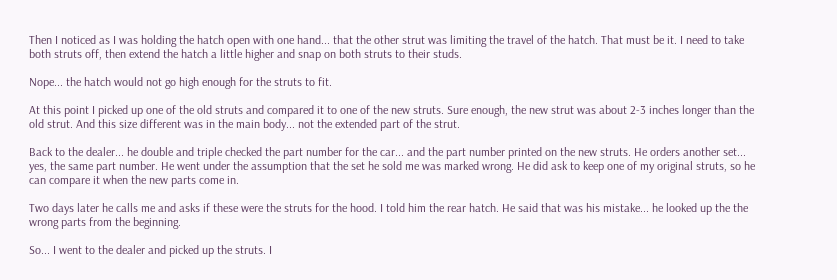Then I noticed as I was holding the hatch open with one hand... that the other strut was limiting the travel of the hatch. That must be it. I need to take both struts off, then extend the hatch a little higher and snap on both struts to their studs.

Nope... the hatch would not go high enough for the struts to fit.

At this point I picked up one of the old struts and compared it to one of the new struts. Sure enough, the new strut was about 2-3 inches longer than the old strut. And this size different was in the main body... not the extended part of the strut.

Back to the dealer... he double and triple checked the part number for the car... and the part number printed on the new struts. He orders another set... yes, the same part number. He went under the assumption that the set he sold me was marked wrong. He did ask to keep one of my original struts, so he can compare it when the new parts come in.

Two days later he calls me and asks if these were the struts for the hood. I told him the rear hatch. He said that was his mistake... he looked up the the wrong parts from the beginning.

So... I went to the dealer and picked up the struts. I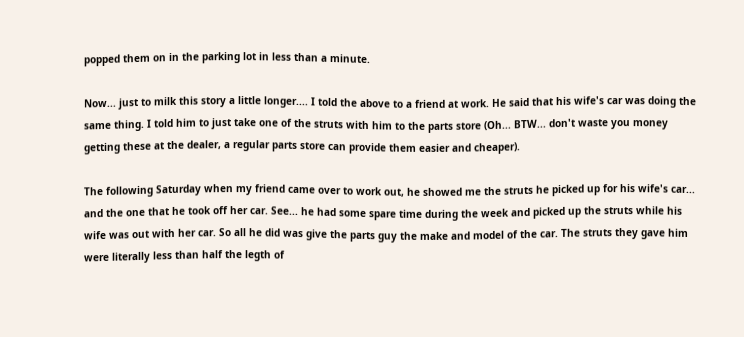popped them on in the parking lot in less than a minute.

Now... just to milk this story a little longer.... I told the above to a friend at work. He said that his wife's car was doing the same thing. I told him to just take one of the struts with him to the parts store (Oh... BTW... don't waste you money getting these at the dealer, a regular parts store can provide them easier and cheaper).

The following Saturday when my friend came over to work out, he showed me the struts he picked up for his wife's car... and the one that he took off her car. See... he had some spare time during the week and picked up the struts while his wife was out with her car. So all he did was give the parts guy the make and model of the car. The struts they gave him were literally less than half the legth of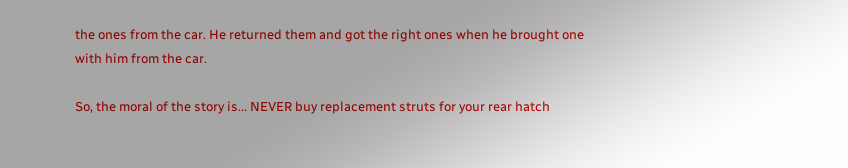the ones from the car. He returned them and got the right ones when he brought one with him from the car.

So, the moral of the story is... NEVER buy replacement struts for your rear hatch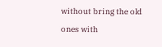without bring the old ones with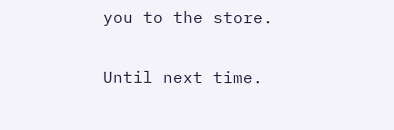you to the store.

Until next time.